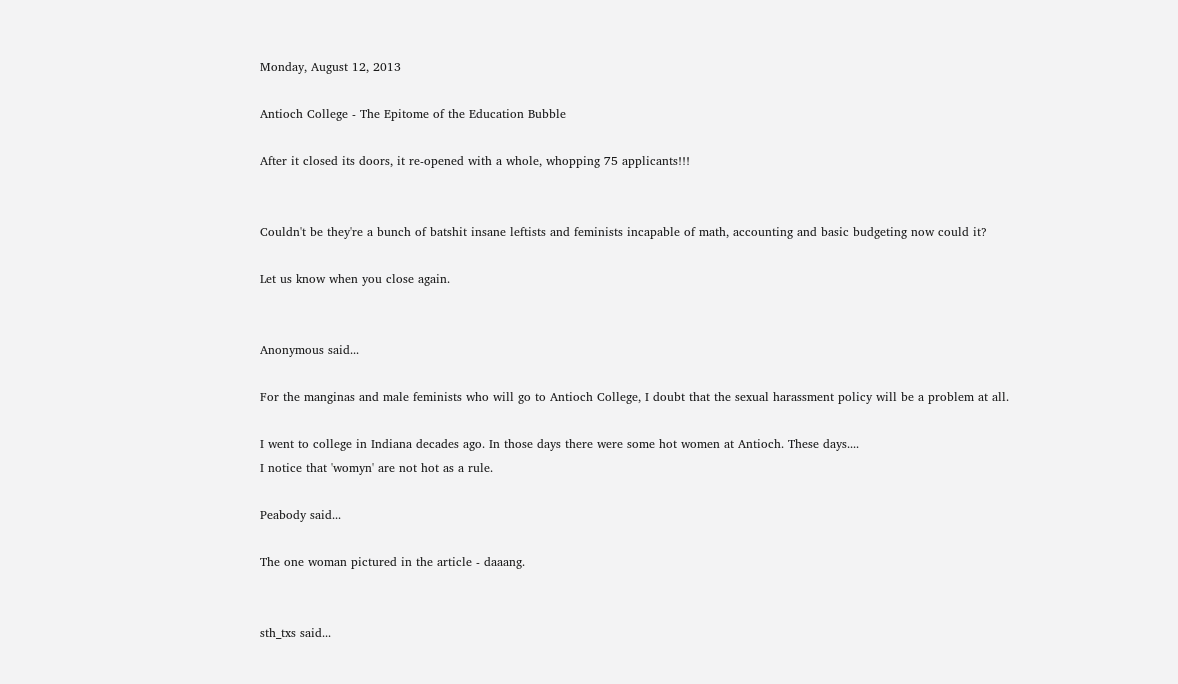Monday, August 12, 2013

Antioch College - The Epitome of the Education Bubble

After it closed its doors, it re-opened with a whole, whopping 75 applicants!!!


Couldn't be they're a bunch of batshit insane leftists and feminists incapable of math, accounting and basic budgeting now could it?

Let us know when you close again.


Anonymous said...

For the manginas and male feminists who will go to Antioch College, I doubt that the sexual harassment policy will be a problem at all.

I went to college in Indiana decades ago. In those days there were some hot women at Antioch. These days....
I notice that 'womyn' are not hot as a rule.

Peabody said...

The one woman pictured in the article - daaang.


sth_txs said...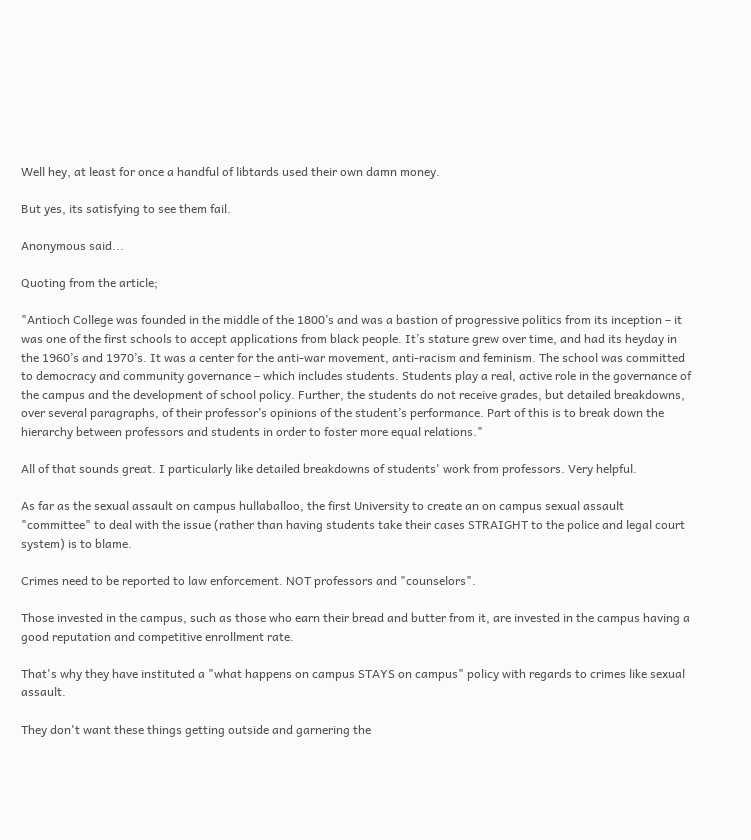Well hey, at least for once a handful of libtards used their own damn money.

But yes, its satisfying to see them fail.

Anonymous said...

Quoting from the article;

"Antioch College was founded in the middle of the 1800’s and was a bastion of progressive politics from its inception – it was one of the first schools to accept applications from black people. It’s stature grew over time, and had its heyday in the 1960’s and 1970’s. It was a center for the anti-war movement, anti-racism and feminism. The school was committed to democracy and community governance – which includes students. Students play a real, active role in the governance of the campus and the development of school policy. Further, the students do not receive grades, but detailed breakdowns, over several paragraphs, of their professor’s opinions of the student’s performance. Part of this is to break down the hierarchy between professors and students in order to foster more equal relations."

All of that sounds great. I particularly like detailed breakdowns of students' work from professors. Very helpful.

As far as the sexual assault on campus hullaballoo, the first University to create an on campus sexual assault "committee" to deal with the issue (rather than having students take their cases STRAIGHT to the police and legal court system) is to blame.

Crimes need to be reported to law enforcement. NOT professors and "counselors".

Those invested in the campus, such as those who earn their bread and butter from it, are invested in the campus having a good reputation and competitive enrollment rate.

That's why they have instituted a "what happens on campus STAYS on campus" policy with regards to crimes like sexual assault.

They don't want these things getting outside and garnering the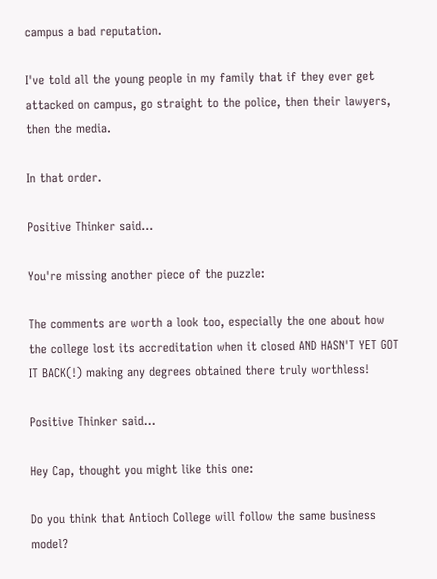campus a bad reputation.

I've told all the young people in my family that if they ever get attacked on campus, go straight to the police, then their lawyers, then the media.

In that order.

Positive Thinker said...

You're missing another piece of the puzzle:

The comments are worth a look too, especially the one about how the college lost its accreditation when it closed AND HASN'T YET GOT IT BACK(!) making any degrees obtained there truly worthless!

Positive Thinker said...

Hey Cap, thought you might like this one:

Do you think that Antioch College will follow the same business model?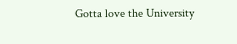Gotta love the University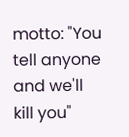motto: "You tell anyone and we'll kill you"